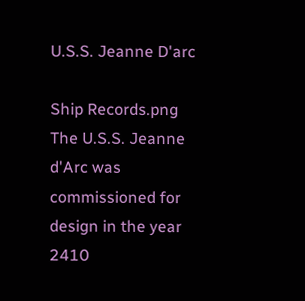U.S.S. Jeanne D'arc

Ship Records.png
The U.S.S. Jeanne d'Arc was commissioned for design in the year 2410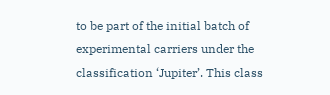to be part of the initial batch of experimental carriers under the classification ‘Jupiter’. This class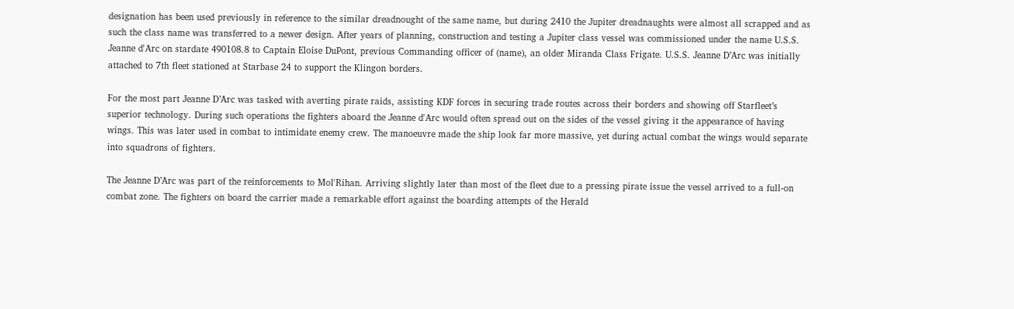designation has been used previously in reference to the similar dreadnought of the same name, but during 2410 the Jupiter dreadnaughts were almost all scrapped and as such the class name was transferred to a newer design. After years of planning, construction and testing a Jupiter class vessel was commissioned under the name U.S.S. Jeanne d'Arc on stardate 490108.8 to Captain Eloise DuPont, previous Commanding officer of (name), an older Miranda Class Frigate. U.S.S. Jeanne D’Arc was initially attached to 7th fleet stationed at Starbase 24 to support the Klingon borders.

For the most part Jeanne D’Arc was tasked with averting pirate raids, assisting KDF forces in securing trade routes across their borders and showing off Starfleet’s superior technology. During such operations the fighters aboard the Jeanne d'Arc would often spread out on the sides of the vessel giving it the appearance of having wings. This was later used in combat to intimidate enemy crew. The manoeuvre made the ship look far more massive, yet during actual combat the wings would separate into squadrons of fighters.

The Jeanne D’Arc was part of the reinforcements to Mol'Rihan. Arriving slightly later than most of the fleet due to a pressing pirate issue the vessel arrived to a full-on combat zone. The fighters on board the carrier made a remarkable effort against the boarding attempts of the Herald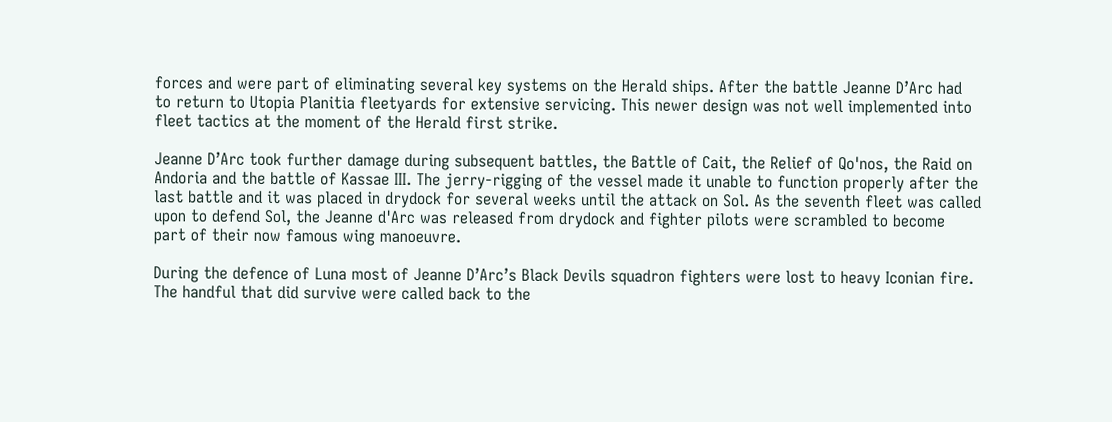forces and were part of eliminating several key systems on the Herald ships. After the battle Jeanne D’Arc had to return to Utopia Planitia fleetyards for extensive servicing. This newer design was not well implemented into fleet tactics at the moment of the Herald first strike.

Jeanne D’Arc took further damage during subsequent battles, the Battle of Cait, the Relief of Qo'nos, the Raid on Andoria and the battle of Kassae III. The jerry-rigging of the vessel made it unable to function properly after the last battle and it was placed in drydock for several weeks until the attack on Sol. As the seventh fleet was called upon to defend Sol, the Jeanne d'Arc was released from drydock and fighter pilots were scrambled to become part of their now famous wing manoeuvre.

During the defence of Luna most of Jeanne D’Arc’s Black Devils squadron fighters were lost to heavy Iconian fire. The handful that did survive were called back to the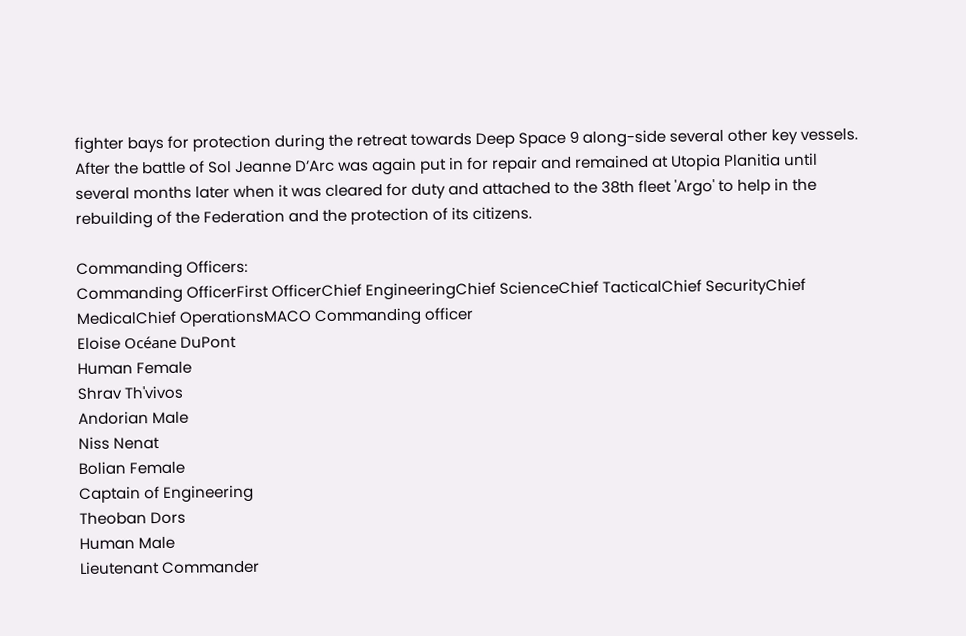fighter bays for protection during the retreat towards Deep Space 9 along-side several other key vessels. After the battle of Sol Jeanne D’Arc was again put in for repair and remained at Utopia Planitia until several months later when it was cleared for duty and attached to the 38th fleet 'Argo' to help in the rebuilding of the Federation and the protection of its citizens.

Commanding Officers:
Commanding OfficerFirst OfficerChief EngineeringChief ScienceChief TacticalChief SecurityChief MedicalChief OperationsMACO Commanding officer
Eloise Océane DuPont
Human Female
Shrav Th'vivos
Andorian Male
Niss Nenat
Bolian Female
Captain of Engineering
Theoban Dors
Human Male
Lieutenant Commander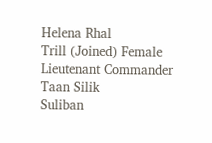Helena Rhal
Trill (Joined) Female
Lieutenant Commander
Taan Silik
Suliban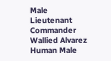Male
Lieutenant Commander
Wallied Alvarez
Human Male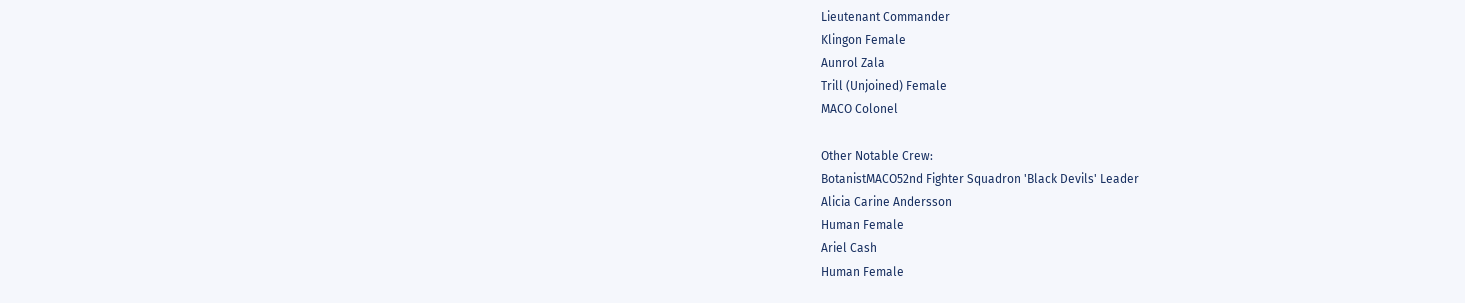Lieutenant Commander
Klingon Female
Aunrol Zala
Trill (Unjoined) Female
MACO Colonel

Other Notable Crew:
BotanistMACO52nd Fighter Squadron 'Black Devils' Leader
Alicia Carine Andersson
Human Female
Ariel Cash
Human Female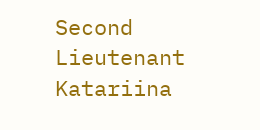Second Lieutenant
Katariina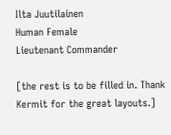Ilta Juutilainen
Human Female
Lieutenant Commander

[the rest is to be filled in. Thank Kermit for the great layouts.]